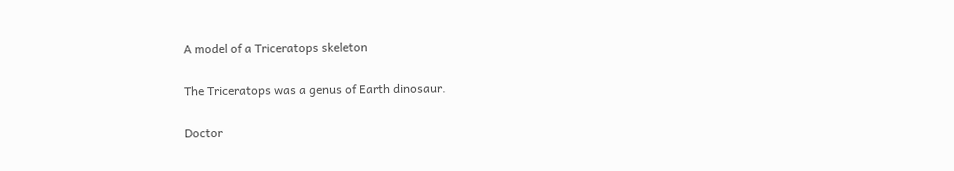A model of a Triceratops skeleton

The Triceratops was a genus of Earth dinosaur.

Doctor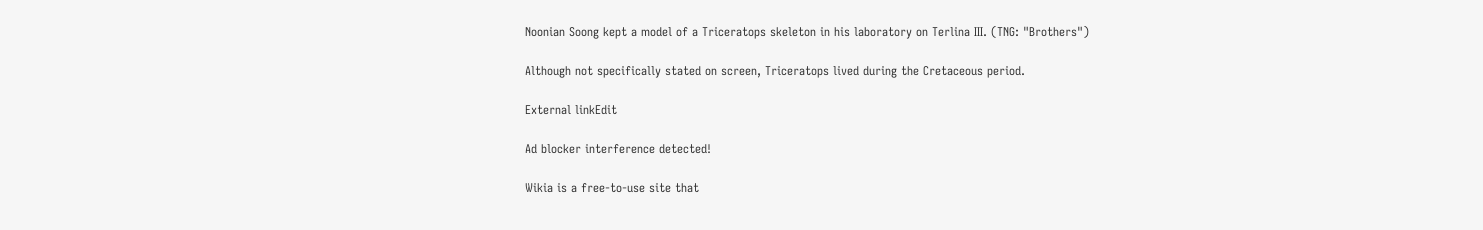Noonian Soong kept a model of a Triceratops skeleton in his laboratory on Terlina III. (TNG: "Brothers")

Although not specifically stated on screen, Triceratops lived during the Cretaceous period.

External linkEdit

Ad blocker interference detected!

Wikia is a free-to-use site that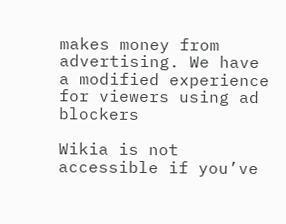makes money from advertising. We have a modified experience for viewers using ad blockers

Wikia is not accessible if you’ve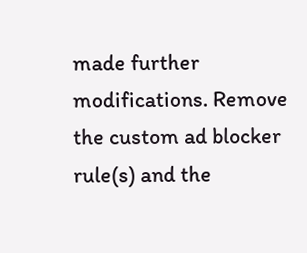made further modifications. Remove the custom ad blocker rule(s) and the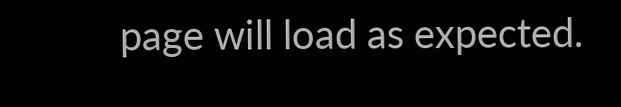page will load as expected.